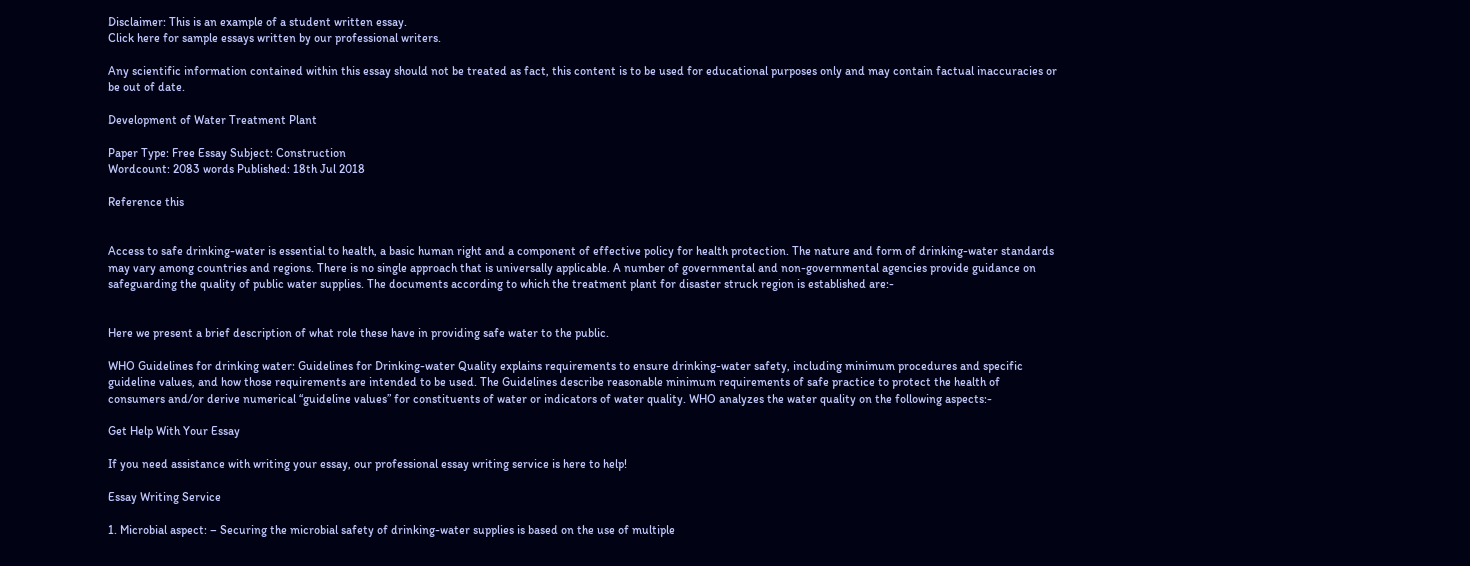Disclaimer: This is an example of a student written essay.
Click here for sample essays written by our professional writers.

Any scientific information contained within this essay should not be treated as fact, this content is to be used for educational purposes only and may contain factual inaccuracies or be out of date.

Development of Water Treatment Plant

Paper Type: Free Essay Subject: Construction
Wordcount: 2083 words Published: 18th Jul 2018

Reference this


Access to safe drinking-water is essential to health, a basic human right and a component of effective policy for health protection. The nature and form of drinking-water standards may vary among countries and regions. There is no single approach that is universally applicable. A number of governmental and non-governmental agencies provide guidance on safeguarding the quality of public water supplies. The documents according to which the treatment plant for disaster struck region is established are:-


Here we present a brief description of what role these have in providing safe water to the public.

WHO Guidelines for drinking water: Guidelines for Drinking-water Quality explains requirements to ensure drinking-water safety, including minimum procedures and specific guideline values, and how those requirements are intended to be used. The Guidelines describe reasonable minimum requirements of safe practice to protect the health of consumers and/or derive numerical “guideline values” for constituents of water or indicators of water quality. WHO analyzes the water quality on the following aspects:-

Get Help With Your Essay

If you need assistance with writing your essay, our professional essay writing service is here to help!

Essay Writing Service

1. Microbial aspect: – Securing the microbial safety of drinking-water supplies is based on the use of multiple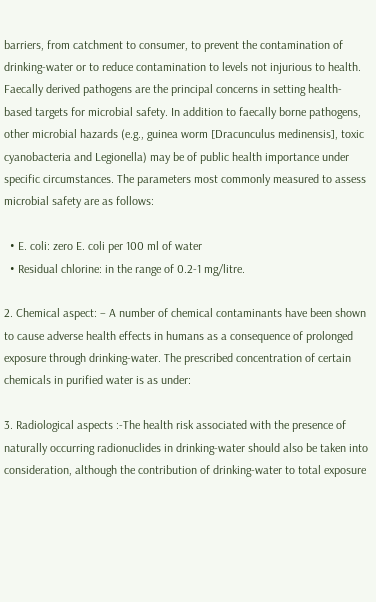barriers, from catchment to consumer, to prevent the contamination of drinking-water or to reduce contamination to levels not injurious to health. Faecally derived pathogens are the principal concerns in setting health-based targets for microbial safety. In addition to faecally borne pathogens, other microbial hazards (e.g., guinea worm [Dracunculus medinensis], toxic cyanobacteria and Legionella) may be of public health importance under specific circumstances. The parameters most commonly measured to assess microbial safety are as follows:

  • E. coli: zero E. coli per 100 ml of water
  • Residual chlorine: in the range of 0.2-1 mg/litre.

2. Chemical aspect: – A number of chemical contaminants have been shown to cause adverse health effects in humans as a consequence of prolonged exposure through drinking-water. The prescribed concentration of certain chemicals in purified water is as under:

3. Radiological aspects :-The health risk associated with the presence of naturally occurring radionuclides in drinking-water should also be taken into consideration, although the contribution of drinking-water to total exposure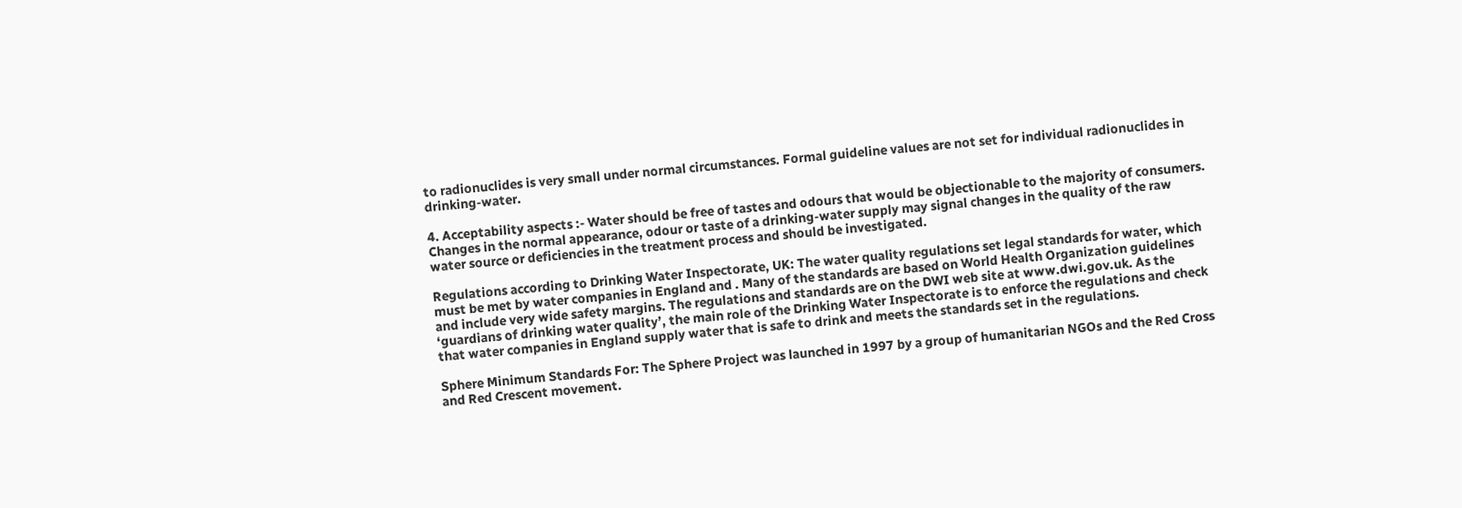to radionuclides is very small under normal circumstances. Formal guideline values are not set for individual radionuclides in drinking-water.

4. Acceptability aspects :- Water should be free of tastes and odours that would be objectionable to the majority of consumers. Changes in the normal appearance, odour or taste of a drinking-water supply may signal changes in the quality of the raw water source or deficiencies in the treatment process and should be investigated.

Regulations according to Drinking Water Inspectorate, UK: The water quality regulations set legal standards for water, which must be met by water companies in England and . Many of the standards are based on World Health Organization guidelines and include very wide safety margins. The regulations and standards are on the DWI web site at www.dwi.gov.uk. As the ‘guardians of drinking water quality’, the main role of the Drinking Water Inspectorate is to enforce the regulations and check that water companies in England supply water that is safe to drink and meets the standards set in the regulations.

Sphere Minimum Standards For: The Sphere Project was launched in 1997 by a group of humanitarian NGOs and the Red Cross and Red Crescent movement.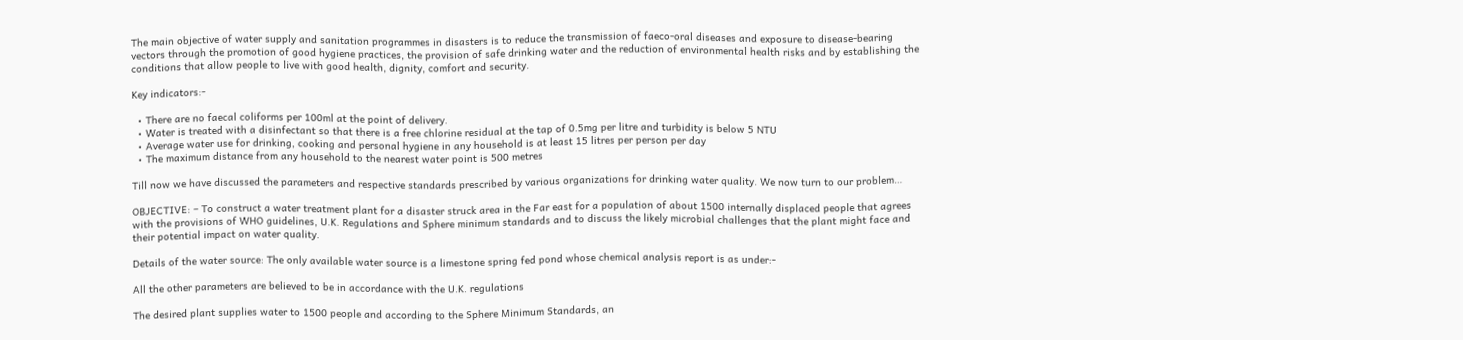The main objective of water supply and sanitation programmes in disasters is to reduce the transmission of faeco-oral diseases and exposure to disease-bearing vectors through the promotion of good hygiene practices, the provision of safe drinking water and the reduction of environmental health risks and by establishing the conditions that allow people to live with good health, dignity, comfort and security.

Key indicators:-

  • There are no faecal coliforms per 100ml at the point of delivery.
  • Water is treated with a disinfectant so that there is a free chlorine residual at the tap of 0.5mg per litre and turbidity is below 5 NTU
  • Average water use for drinking, cooking and personal hygiene in any household is at least 15 litres per person per day
  • The maximum distance from any household to the nearest water point is 500 metres

Till now we have discussed the parameters and respective standards prescribed by various organizations for drinking water quality. We now turn to our problem…

OBJECTIVE: – To construct a water treatment plant for a disaster struck area in the Far east for a population of about 1500 internally displaced people that agrees with the provisions of WHO guidelines, U.K. Regulations and Sphere minimum standards and to discuss the likely microbial challenges that the plant might face and their potential impact on water quality.

Details of the water source: The only available water source is a limestone spring fed pond whose chemical analysis report is as under:-

All the other parameters are believed to be in accordance with the U.K. regulations

The desired plant supplies water to 1500 people and according to the Sphere Minimum Standards, an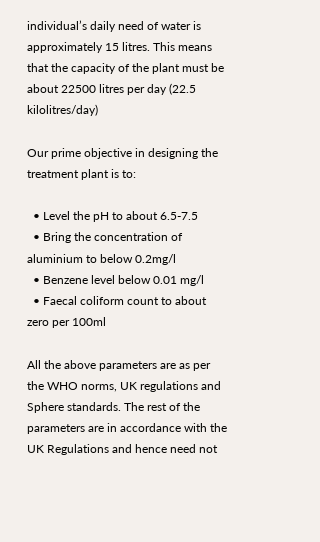individual’s daily need of water is approximately 15 litres. This means that the capacity of the plant must be about 22500 litres per day (22.5 kilolitres/day)

Our prime objective in designing the treatment plant is to:

  • Level the pH to about 6.5-7.5
  • Bring the concentration of aluminium to below 0.2mg/l
  • Benzene level below 0.01 mg/l
  • Faecal coliform count to about zero per 100ml

All the above parameters are as per the WHO norms, UK regulations and Sphere standards. The rest of the parameters are in accordance with the UK Regulations and hence need not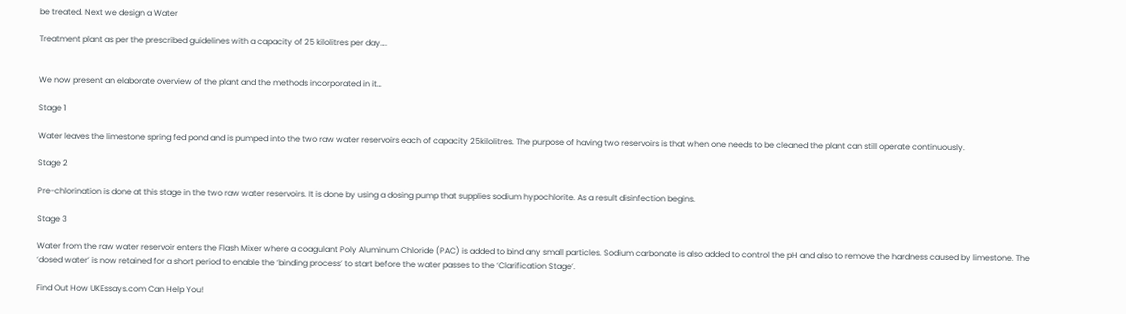be treated. Next we design a Water

Treatment plant as per the prescribed guidelines with a capacity of 25 kilolitres per day….


We now present an elaborate overview of the plant and the methods incorporated in it…

Stage 1

Water leaves the limestone spring fed pond and is pumped into the two raw water reservoirs each of capacity 25kilolitres. The purpose of having two reservoirs is that when one needs to be cleaned the plant can still operate continuously.

Stage 2

Pre-chlorination is done at this stage in the two raw water reservoirs. It is done by using a dosing pump that supplies sodium hypochlorite. As a result disinfection begins.

Stage 3

Water from the raw water reservoir enters the Flash Mixer where a coagulant Poly Aluminum Chloride (PAC) is added to bind any small particles. Sodium carbonate is also added to control the pH and also to remove the hardness caused by limestone. The ‘dosed water’ is now retained for a short period to enable the ‘binding process’ to start before the water passes to the ‘Clarification Stage’.

Find Out How UKEssays.com Can Help You!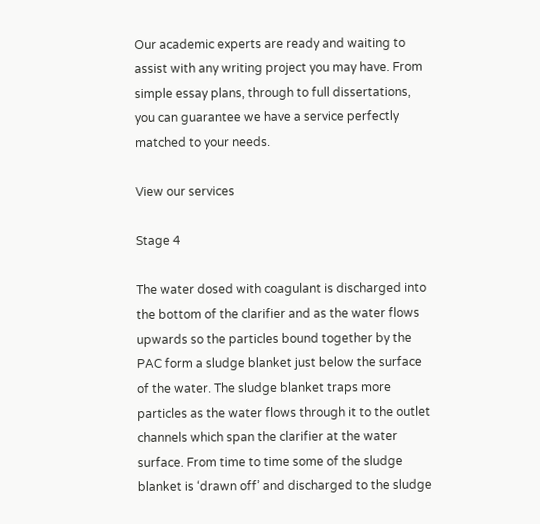Our academic experts are ready and waiting to assist with any writing project you may have. From simple essay plans, through to full dissertations, you can guarantee we have a service perfectly matched to your needs.

View our services

Stage 4

The water dosed with coagulant is discharged into the bottom of the clarifier and as the water flows upwards so the particles bound together by the PAC form a sludge blanket just below the surface of the water. The sludge blanket traps more particles as the water flows through it to the outlet channels which span the clarifier at the water surface. From time to time some of the sludge blanket is ‘drawn off’ and discharged to the sludge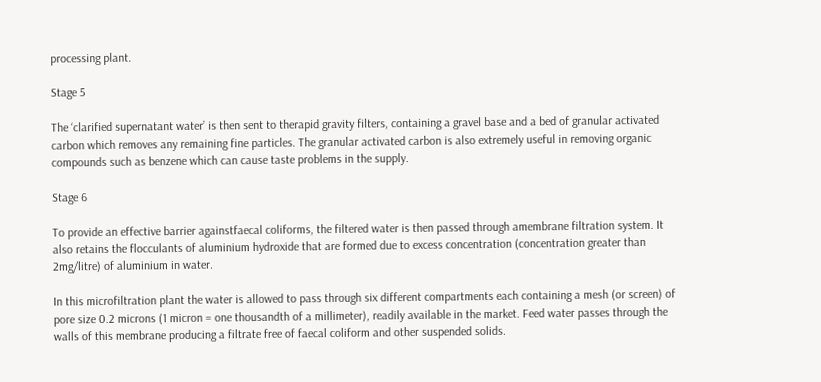processing plant.

Stage 5

The ‘clarified supernatant water’ is then sent to therapid gravity filters, containing a gravel base and a bed of granular activated carbon which removes any remaining fine particles. The granular activated carbon is also extremely useful in removing organic compounds such as benzene which can cause taste problems in the supply.

Stage 6

To provide an effective barrier againstfaecal coliforms, the filtered water is then passed through amembrane filtration system. It also retains the flocculants of aluminium hydroxide that are formed due to excess concentration (concentration greater than 2mg/litre) of aluminium in water.

In this microfiltration plant the water is allowed to pass through six different compartments each containing a mesh (or screen) of pore size 0.2 microns (1 micron = one thousandth of a millimeter), readily available in the market. Feed water passes through the walls of this membrane producing a filtrate free of faecal coliform and other suspended solids.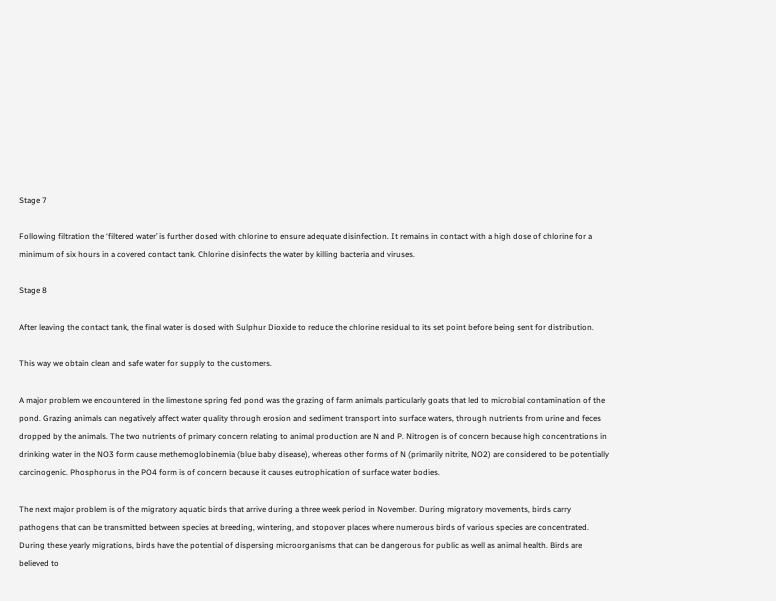Stage 7

Following filtration the ‘filtered water’ is further dosed with chlorine to ensure adequate disinfection. It remains in contact with a high dose of chlorine for a minimum of six hours in a covered contact tank. Chlorine disinfects the water by killing bacteria and viruses.

Stage 8

After leaving the contact tank, the final water is dosed with Sulphur Dioxide to reduce the chlorine residual to its set point before being sent for distribution.

This way we obtain clean and safe water for supply to the customers.

A major problem we encountered in the limestone spring fed pond was the grazing of farm animals particularly goats that led to microbial contamination of the pond. Grazing animals can negatively affect water quality through erosion and sediment transport into surface waters, through nutrients from urine and feces dropped by the animals. The two nutrients of primary concern relating to animal production are N and P. Nitrogen is of concern because high concentrations in drinking water in the NO3 form cause methemoglobinemia (blue baby disease), whereas other forms of N (primarily nitrite, NO2) are considered to be potentially carcinogenic. Phosphorus in the PO4 form is of concern because it causes eutrophication of surface water bodies.

The next major problem is of the migratory aquatic birds that arrive during a three week period in November. During migratory movements, birds carry pathogens that can be transmitted between species at breeding, wintering, and stopover places where numerous birds of various species are concentrated. During these yearly migrations, birds have the potential of dispersing microorganisms that can be dangerous for public as well as animal health. Birds are believed to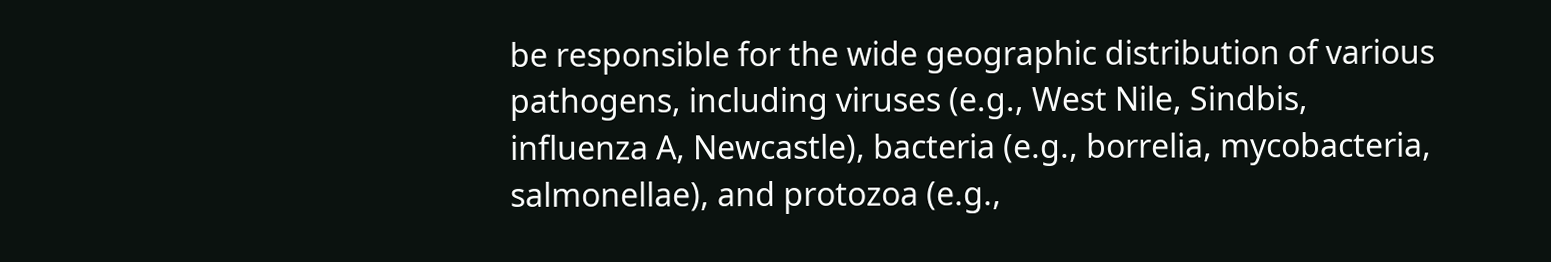be responsible for the wide geographic distribution of various pathogens, including viruses (e.g., West Nile, Sindbis, influenza A, Newcastle), bacteria (e.g., borrelia, mycobacteria, salmonellae), and protozoa (e.g.,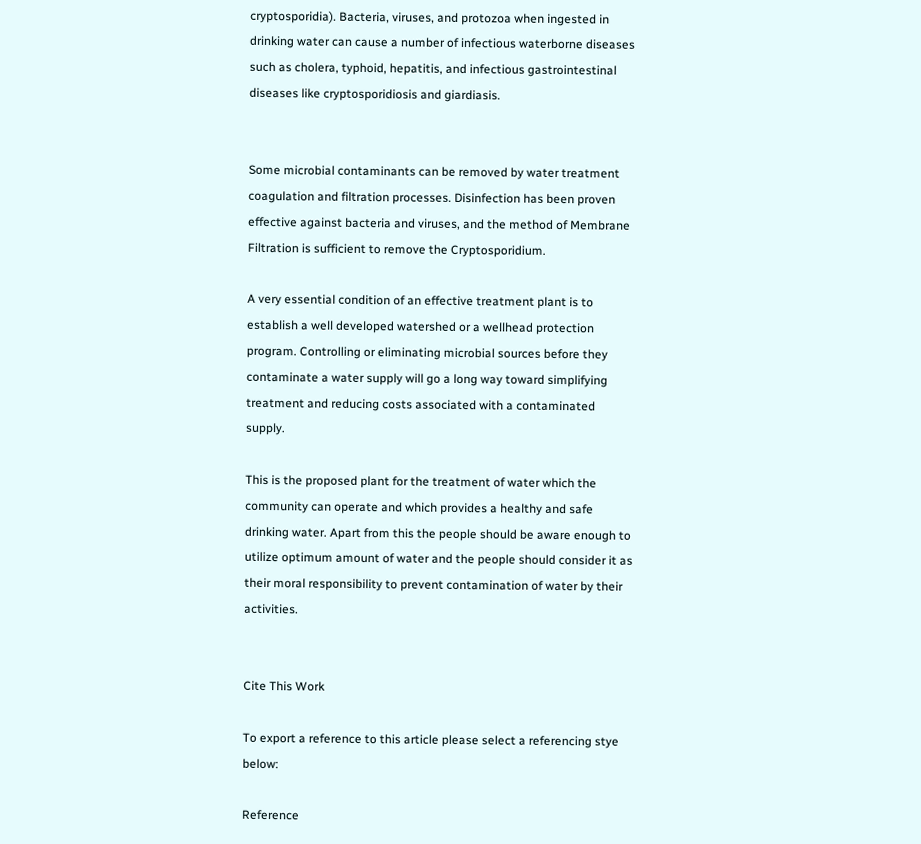cryptosporidia). Bacteria, viruses, and protozoa when ingested in drinking water can cause a number of infectious waterborne diseases such as cholera, typhoid, hepatitis, and infectious gastrointestinal diseases like cryptosporidiosis and giardiasis.


Some microbial contaminants can be removed by water treatment coagulation and filtration processes. Disinfection has been proven effective against bacteria and viruses, and the method of Membrane Filtration is sufficient to remove the Cryptosporidium.

A very essential condition of an effective treatment plant is to establish a well developed watershed or a wellhead protection program. Controlling or eliminating microbial sources before they contaminate a water supply will go a long way toward simplifying treatment and reducing costs associated with a contaminated supply.

This is the proposed plant for the treatment of water which the community can operate and which provides a healthy and safe drinking water. Apart from this the people should be aware enough to utilize optimum amount of water and the people should consider it as their moral responsibility to prevent contamination of water by their activities.


Cite This Work

To export a reference to this article please select a referencing stye below:

Reference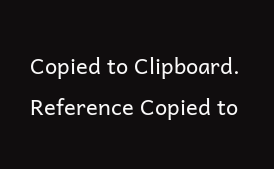Copied to Clipboard.
Reference Copied to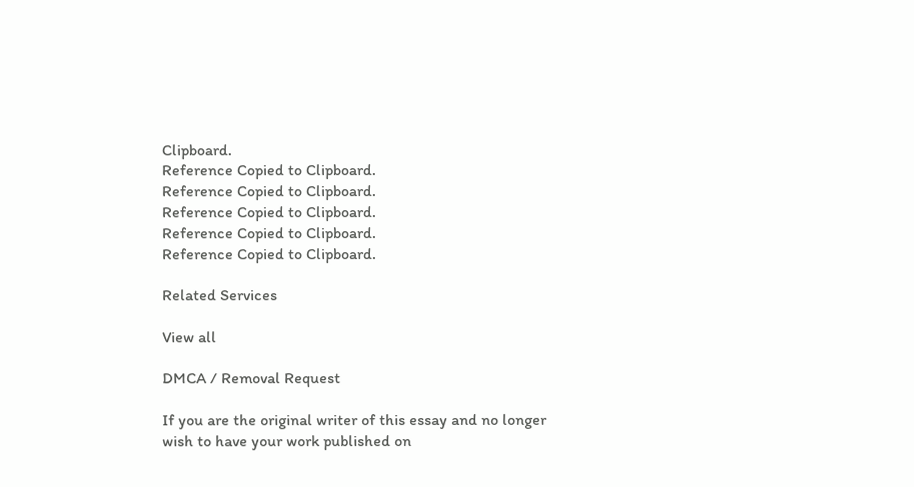Clipboard.
Reference Copied to Clipboard.
Reference Copied to Clipboard.
Reference Copied to Clipboard.
Reference Copied to Clipboard.
Reference Copied to Clipboard.

Related Services

View all

DMCA / Removal Request

If you are the original writer of this essay and no longer wish to have your work published on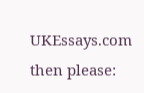UKEssays.com then please: